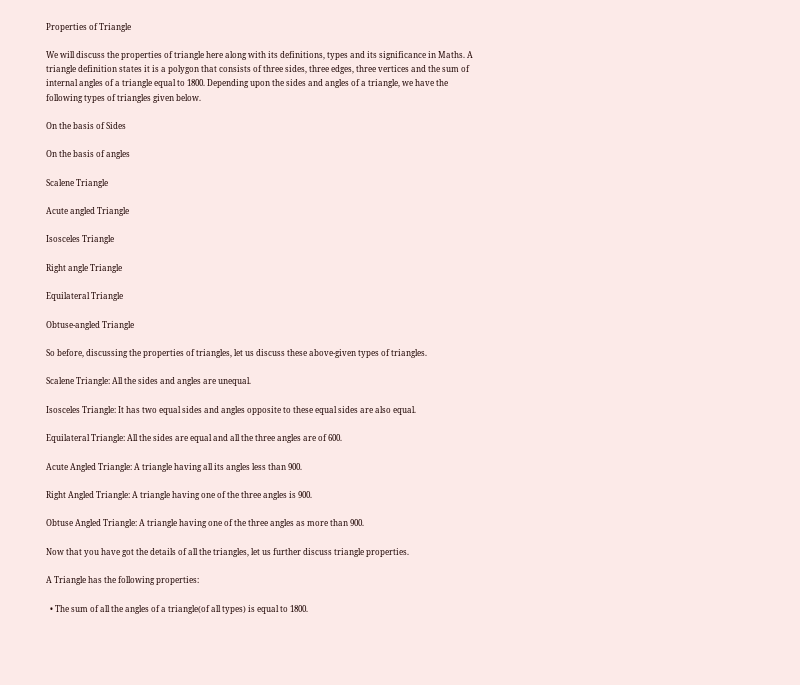Properties of Triangle

We will discuss the properties of triangle here along with its definitions, types and its significance in Maths. A triangle definition states it is a polygon that consists of three sides, three edges, three vertices and the sum of internal angles of a triangle equal to 1800. Depending upon the sides and angles of a triangle, we have the following types of triangles given below.

On the basis of Sides

On the basis of angles

Scalene Triangle

Acute angled Triangle

Isosceles Triangle

Right angle Triangle

Equilateral Triangle

Obtuse-angled Triangle

So before, discussing the properties of triangles, let us discuss these above-given types of triangles.

Scalene Triangle: All the sides and angles are unequal.

Isosceles Triangle: It has two equal sides and angles opposite to these equal sides are also equal.

Equilateral Triangle: All the sides are equal and all the three angles are of 600.

Acute Angled Triangle: A triangle having all its angles less than 900.

Right Angled Triangle: A triangle having one of the three angles is 900.

Obtuse Angled Triangle: A triangle having one of the three angles as more than 900.

Now that you have got the details of all the triangles, let us further discuss triangle properties.

A Triangle has the following properties:

  • The sum of all the angles of a triangle(of all types) is equal to 1800.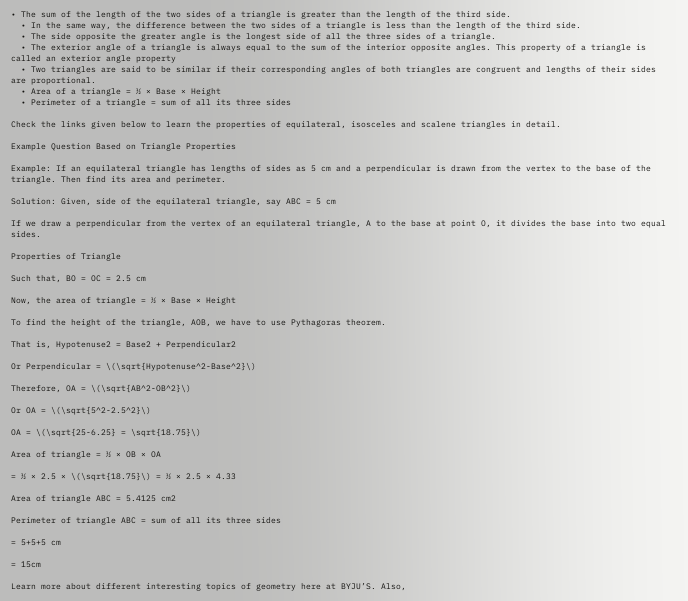• The sum of the length of the two sides of a triangle is greater than the length of the third side.
  • In the same way, the difference between the two sides of a triangle is less than the length of the third side.
  • The side opposite the greater angle is the longest side of all the three sides of a triangle.
  • The exterior angle of a triangle is always equal to the sum of the interior opposite angles. This property of a triangle is called an exterior angle property
  • Two triangles are said to be similar if their corresponding angles of both triangles are congruent and lengths of their sides are proportional.
  • Area of a triangle = ½ × Base × Height
  • Perimeter of a triangle = sum of all its three sides

Check the links given below to learn the properties of equilateral, isosceles and scalene triangles in detail.

Example Question Based on Triangle Properties

Example: If an equilateral triangle has lengths of sides as 5 cm and a perpendicular is drawn from the vertex to the base of the triangle. Then find its area and perimeter.

Solution: Given, side of the equilateral triangle, say ABC = 5 cm

If we draw a perpendicular from the vertex of an equilateral triangle, A to the base at point O, it divides the base into two equal sides.

Properties of Triangle

Such that, BO = OC = 2.5 cm

Now, the area of triangle = ½ × Base × Height

To find the height of the triangle, AOB, we have to use Pythagoras theorem.

That is, Hypotenuse2 = Base2 + Perpendicular2

Or Perpendicular = \(\sqrt{Hypotenuse^2-Base^2}\)

Therefore, OA = \(\sqrt{AB^2-OB^2}\)

Or OA = \(\sqrt{5^2-2.5^2}\)

OA = \(\sqrt{25-6.25} = \sqrt{18.75}\)

Area of triangle = ½ × OB × OA

= ½ × 2.5 × \(\sqrt{18.75}\) = ½ × 2.5 × 4.33

Area of triangle ABC = 5.4125 cm2

Perimeter of triangle ABC = sum of all its three sides

= 5+5+5 cm

= 15cm

Learn more about different interesting topics of geometry here at BYJU’S. Also,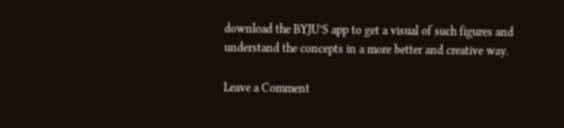download the BYJU’S app to get a visual of such figures and understand the concepts in a more better and creative way.

Leave a Comment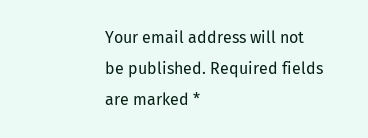Your email address will not be published. Required fields are marked *